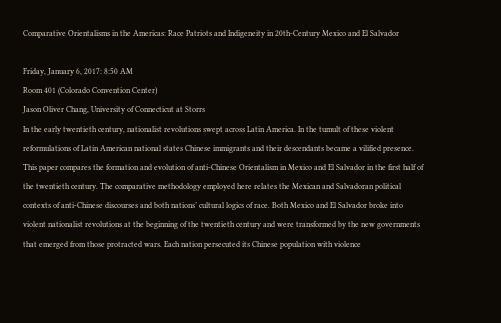Comparative Orientalisms in the Americas: Race Patriots and Indigeneity in 20th-Century Mexico and El Salvador

Friday, January 6, 2017: 8:50 AM
Room 401 (Colorado Convention Center)
Jason Oliver Chang, University of Connecticut at Storrs
In the early twentieth century, nationalist revolutions swept across Latin America. In the tumult of these violent reformulations of Latin American national states Chinese immigrants and their descendants became a vilified presence. This paper compares the formation and evolution of anti-Chinese Orientalism in Mexico and El Salvador in the first half of the twentieth century. The comparative methodology employed here relates the Mexican and Salvadoran political contexts of anti-Chinese discourses and both nations’ cultural logics of race. Both Mexico and El Salvador broke into violent nationalist revolutions at the beginning of the twentieth century and were transformed by the new governments that emerged from those protracted wars. Each nation persecuted its Chinese population with violence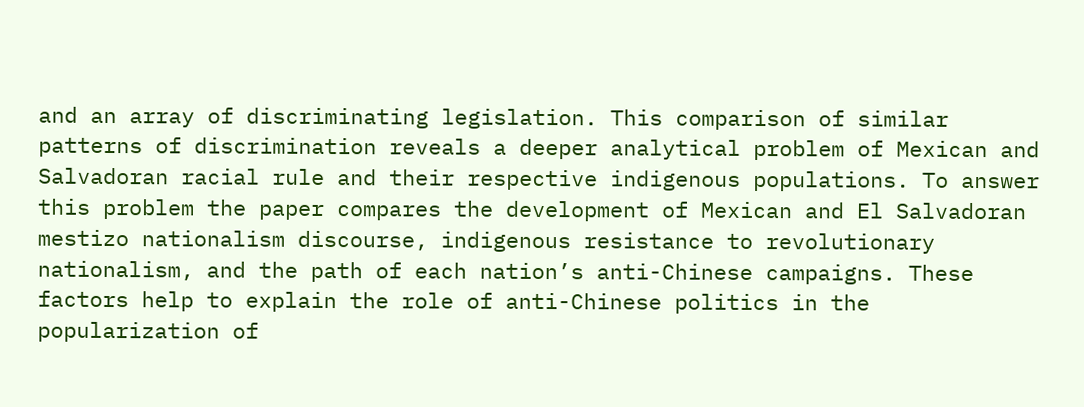and an array of discriminating legislation. This comparison of similar patterns of discrimination reveals a deeper analytical problem of Mexican and Salvadoran racial rule and their respective indigenous populations. To answer this problem the paper compares the development of Mexican and El Salvadoran mestizo nationalism discourse, indigenous resistance to revolutionary nationalism, and the path of each nation’s anti-Chinese campaigns. These factors help to explain the role of anti-Chinese politics in the popularization of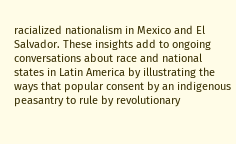racialized nationalism in Mexico and El Salvador. These insights add to ongoing conversations about race and national states in Latin America by illustrating the ways that popular consent by an indigenous peasantry to rule by revolutionary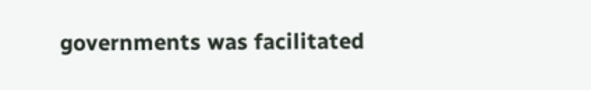governments was facilitated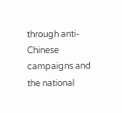through anti-Chinese campaigns and the national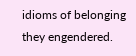idioms of belonging they engendered.